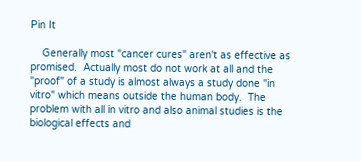Pin It

    Generally most "cancer cures" aren't as effective as promised.  Actually most do not work at all and the "proof" of a study is almost always a study done "in vitro" which means outside the human body.  The problem with all in vitro and also animal studies is the biological effects and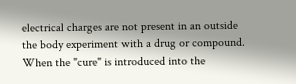electrical charges are not present in an outside the body experiment with a drug or compound.   When the "cure" is introduced into the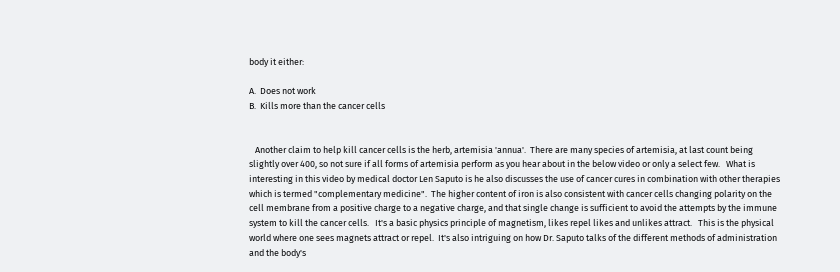body it either:

A.  Does not work
B.  Kills more than the cancer cells


   Another claim to help kill cancer cells is the herb, artemisia 'annua'.  There are many species of artemisia, at last count being slightly over 400, so not sure if all forms of artemisia perform as you hear about in the below video or only a select few.   What is interesting in this video by medical doctor Len Saputo is he also discusses the use of cancer cures in combination with other therapies which is termed "complementary medicine".  The higher content of iron is also consistent with cancer cells changing polarity on the cell membrane from a positive charge to a negative charge, and that single change is sufficient to avoid the attempts by the immune system to kill the cancer cells.   It's a basic physics principle of magnetism, likes repel likes and unlikes attract.   This is the physical world where one sees magnets attract or repel.  It's also intriguing on how Dr. Saputo talks of the different methods of administration and the body's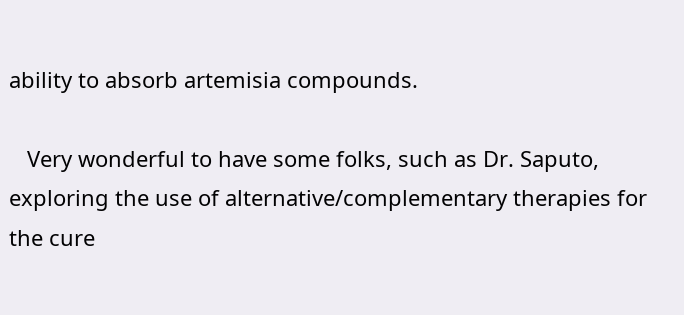ability to absorb artemisia compounds.

   Very wonderful to have some folks, such as Dr. Saputo, exploring the use of alternative/complementary therapies for the cure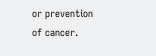or prevention of cancer.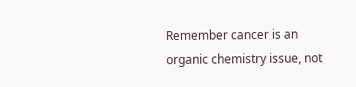Remember cancer is an organic chemistry issue, not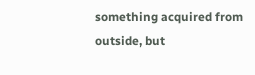something acquired from outside, but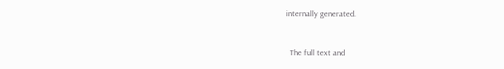internally generated.


  The full text and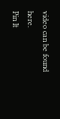video can be found here.
Pin It